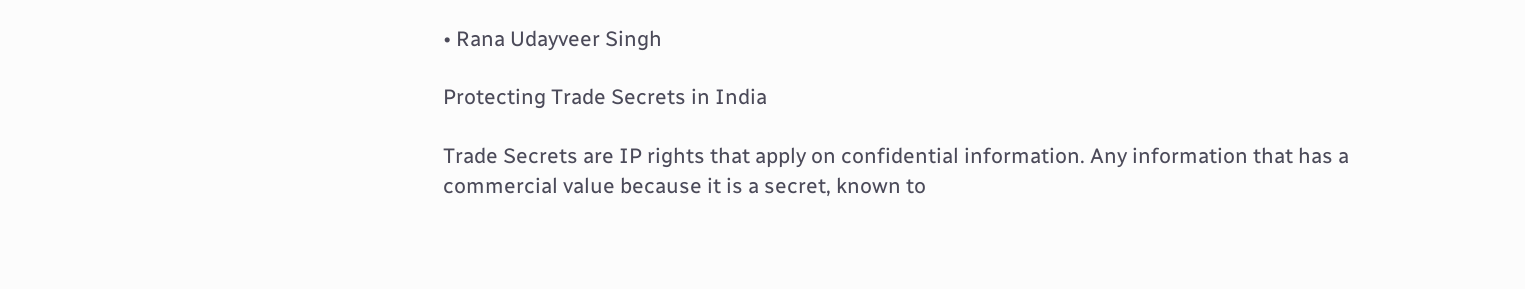• Rana Udayveer Singh

Protecting Trade Secrets in India

Trade Secrets are IP rights that apply on confidential information. Any information that has a commercial value because it is a secret, known to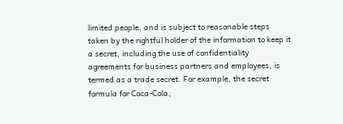limited people, and is subject to reasonable steps taken by the rightful holder of the information to keep it a secret, including the use of confidentiality agreements for business partners and employees, is termed as a trade secret. For example, the secret formula for Coca-Cola,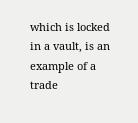which is locked in a vault, is an example of a trade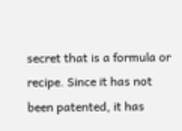secret that is a formula or recipe. Since it has not been patented, it has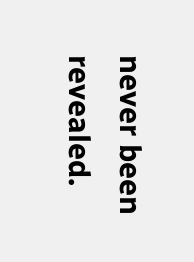never been revealed.